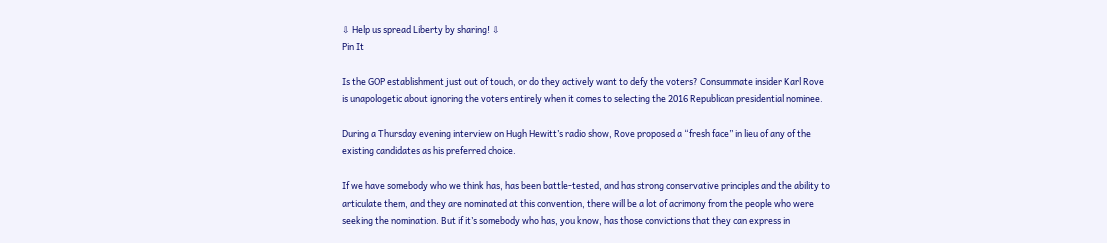⇩ Help us spread Liberty by sharing! ⇩
Pin It

Is the GOP establishment just out of touch, or do they actively want to defy the voters? Consummate insider Karl Rove is unapologetic about ignoring the voters entirely when it comes to selecting the 2016 Republican presidential nominee.

During a Thursday evening interview on Hugh Hewitt’s radio show, Rove proposed a “fresh face” in lieu of any of the existing candidates as his preferred choice.

If we have somebody who we think has, has been battle-tested, and has strong conservative principles and the ability to articulate them, and they are nominated at this convention, there will be a lot of acrimony from the people who were seeking the nomination. But if it’s somebody who has, you know, has those convictions that they can express in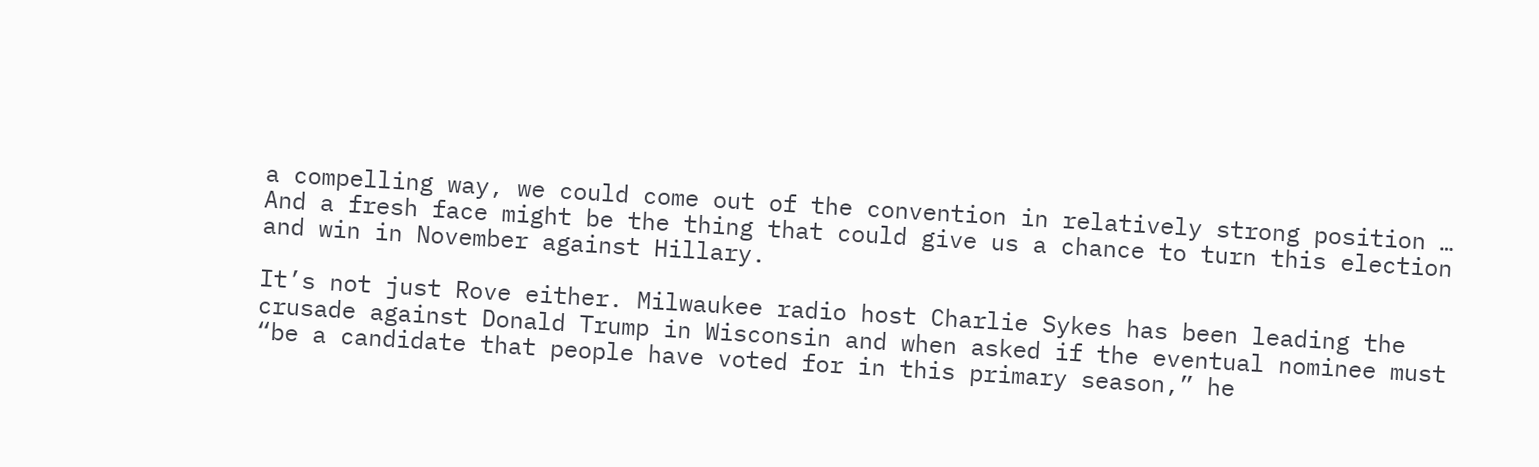a compelling way, we could come out of the convention in relatively strong position … And a fresh face might be the thing that could give us a chance to turn this election and win in November against Hillary.

It’s not just Rove either. Milwaukee radio host Charlie Sykes has been leading the crusade against Donald Trump in Wisconsin and when asked if the eventual nominee must “be a candidate that people have voted for in this primary season,” he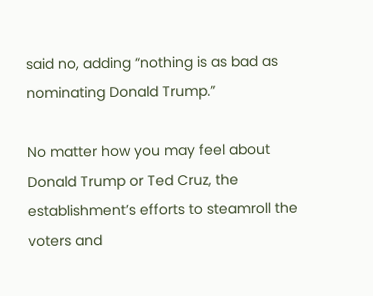said no, adding “nothing is as bad as nominating Donald Trump.”

No matter how you may feel about Donald Trump or Ted Cruz, the establishment’s efforts to steamroll the voters and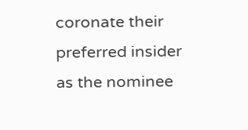coronate their preferred insider as the nominee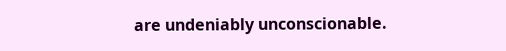are undeniably unconscionable.